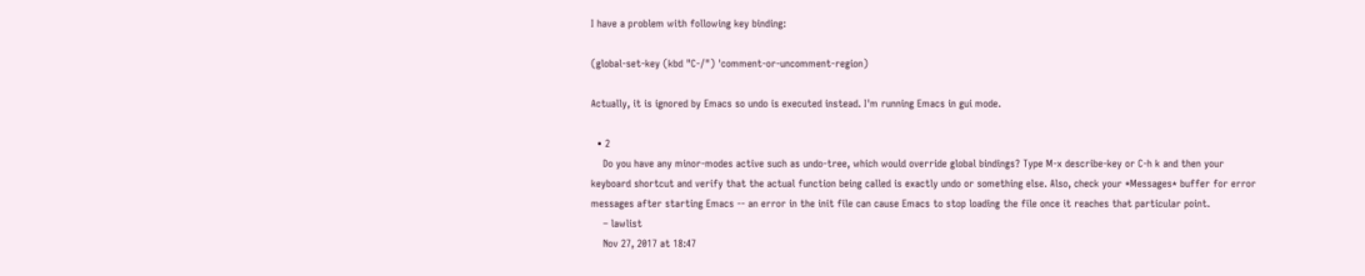I have a problem with following key binding:

(global-set-key (kbd "C-/") 'comment-or-uncomment-region)

Actually, it is ignored by Emacs so undo is executed instead. I'm running Emacs in gui mode.

  • 2
    Do you have any minor-modes active such as undo-tree, which would override global bindings? Type M-x describe-key or C-h k and then your keyboard shortcut and verify that the actual function being called is exactly undo or something else. Also, check your *Messages* buffer for error messages after starting Emacs -- an error in the init file can cause Emacs to stop loading the file once it reaches that particular point.
    – lawlist
    Nov 27, 2017 at 18:47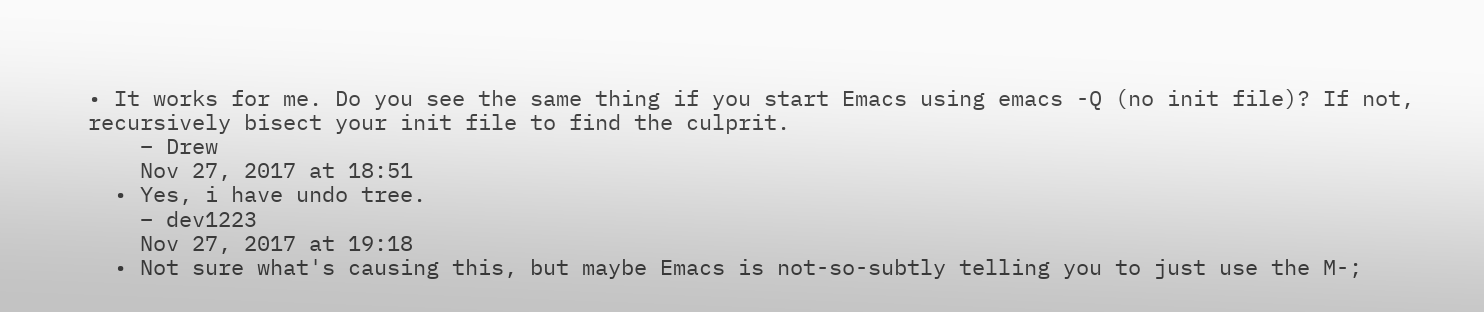• It works for me. Do you see the same thing if you start Emacs using emacs -Q (no init file)? If not, recursively bisect your init file to find the culprit.
    – Drew
    Nov 27, 2017 at 18:51
  • Yes, i have undo tree.
    – dev1223
    Nov 27, 2017 at 19:18
  • Not sure what's causing this, but maybe Emacs is not-so-subtly telling you to just use the M-;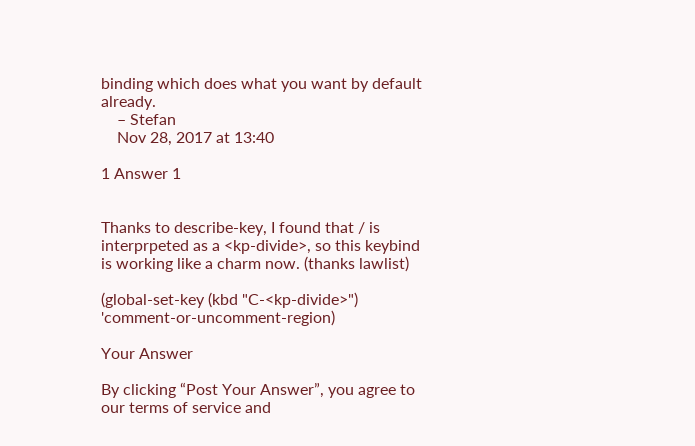binding which does what you want by default already.
    – Stefan
    Nov 28, 2017 at 13:40

1 Answer 1


Thanks to describe-key, I found that / is interprpeted as a <kp-divide>, so this keybind is working like a charm now. (thanks lawlist)

(global-set-key (kbd "C-<kp-divide>") 'comment-or-uncomment-region)

Your Answer

By clicking “Post Your Answer”, you agree to our terms of service and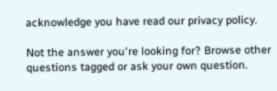acknowledge you have read our privacy policy.

Not the answer you're looking for? Browse other questions tagged or ask your own question.